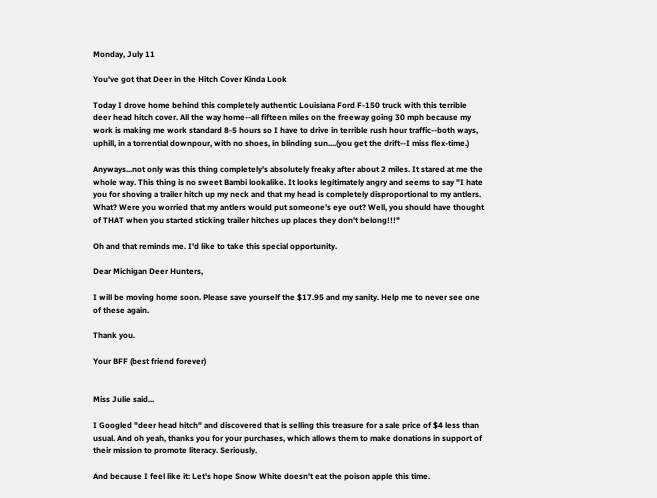Monday, July 11

You've got that Deer in the Hitch Cover Kinda Look

Today I drove home behind this completely authentic Louisiana Ford F-150 truck with this terrible deer head hitch cover. All the way home--all fifteen miles on the freeway going 30 mph because my work is making me work standard 8-5 hours so I have to drive in terrible rush hour traffic--both ways, uphill, in a torrential downpour, with no shoes, in blinding sun....(you get the drift--I miss flex-time.)

Anyways...not only was this thing completely's absolutely freaky after about 2 miles. It stared at me the whole way. This thing is no sweet Bambi lookalike. It looks legitimately angry and seems to say "I hate you for shoving a trailer hitch up my neck and that my head is completely disproportional to my antlers. What? Were you worried that my antlers would put someone's eye out? Well, you should have thought of THAT when you started sticking trailer hitches up places they don't belong!!!"

Oh and that reminds me. I'd like to take this special opportunity.

Dear Michigan Deer Hunters,

I will be moving home soon. Please save yourself the $17.95 and my sanity. Help me to never see one of these again.

Thank you.

Your BFF (best friend forever)


Miss Julie said...

I Googled "deer head hitch" and discovered that is selling this treasure for a sale price of $4 less than usual. And oh yeah, thanks you for your purchases, which allows them to make donations in support of their mission to promote literacy. Seriously.

And because I feel like it: Let's hope Snow White doesn't eat the poison apple this time.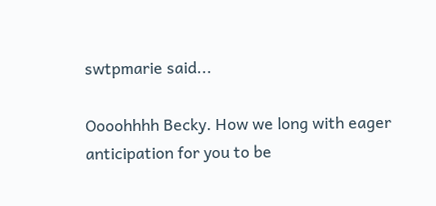swtpmarie said...

Oooohhhh Becky. How we long with eager anticipation for you to be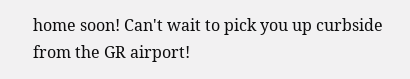home soon! Can't wait to pick you up curbside from the GR airport!